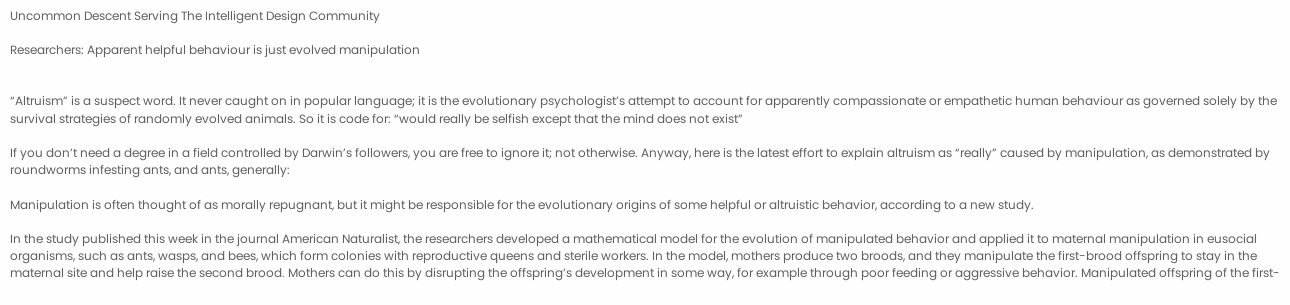Uncommon Descent Serving The Intelligent Design Community

Researchers: Apparent helpful behaviour is just evolved manipulation


“Altruism” is a suspect word. It never caught on in popular language; it is the evolutionary psychologist’s attempt to account for apparently compassionate or empathetic human behaviour as governed solely by the survival strategies of randomly evolved animals. So it is code for: “would really be selfish except that the mind does not exist”

If you don’t need a degree in a field controlled by Darwin’s followers, you are free to ignore it; not otherwise. Anyway, here is the latest effort to explain altruism as “really” caused by manipulation, as demonstrated by roundworms infesting ants, and ants, generally:

Manipulation is often thought of as morally repugnant, but it might be responsible for the evolutionary origins of some helpful or altruistic behavior, according to a new study.

In the study published this week in the journal American Naturalist, the researchers developed a mathematical model for the evolution of manipulated behavior and applied it to maternal manipulation in eusocial organisms, such as ants, wasps, and bees, which form colonies with reproductive queens and sterile workers. In the model, mothers produce two broods, and they manipulate the first-brood offspring to stay in the maternal site and help raise the second brood. Mothers can do this by disrupting the offspring’s development in some way, for example through poor feeding or aggressive behavior. Manipulated offspring of the first-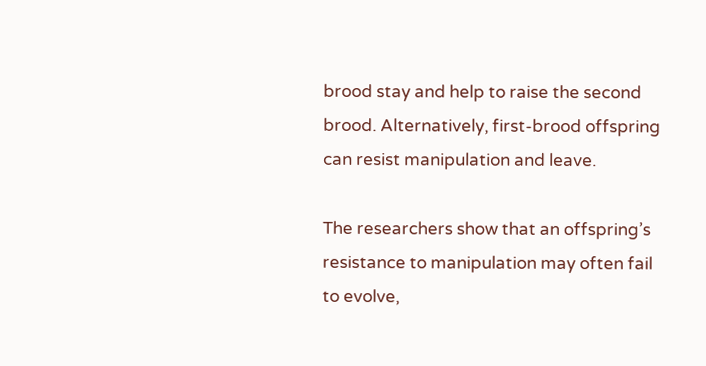brood stay and help to raise the second brood. Alternatively, first-brood offspring can resist manipulation and leave.

The researchers show that an offspring’s resistance to manipulation may often fail to evolve,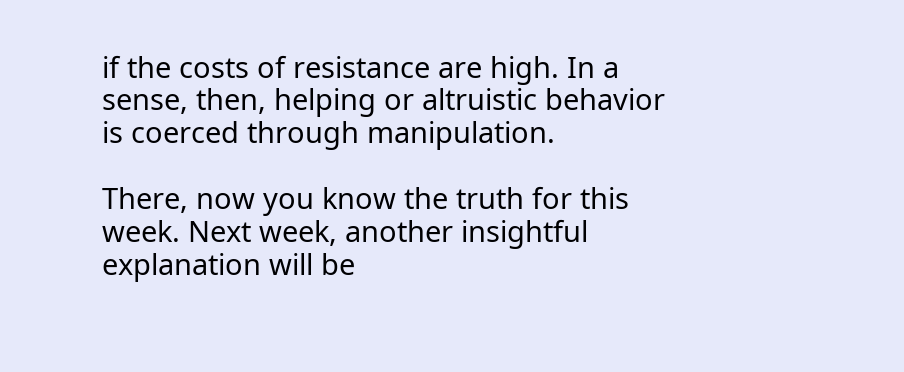if the costs of resistance are high. In a sense, then, helping or altruistic behavior is coerced through manipulation.

There, now you know the truth for this week. Next week, another insightful explanation will be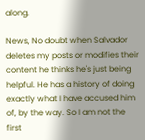along.

News, No doubt when Salvador deletes my posts or modifies their content he thinks he's just being helpful. He has a history of doing exactly what I have accused him of, by the way. So I am not the first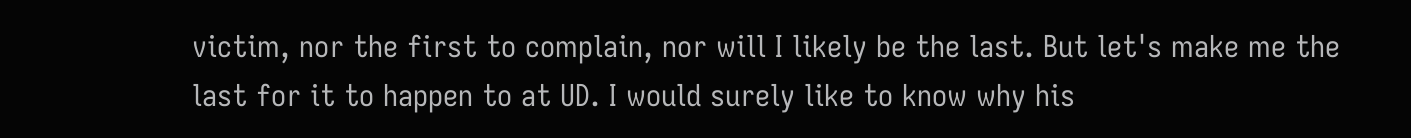victim, nor the first to complain, nor will I likely be the last. But let's make me the last for it to happen to at UD. I would surely like to know why his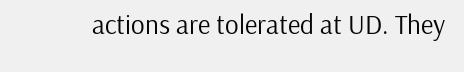actions are tolerated at UD. They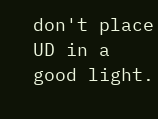don't place UD in a good light.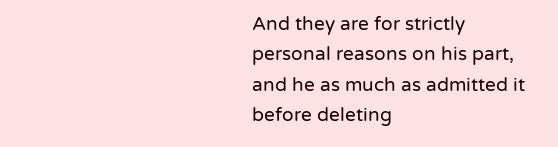And they are for strictly personal reasons on his part, and he as much as admitted it before deleting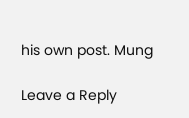his own post. Mung

Leave a Reply